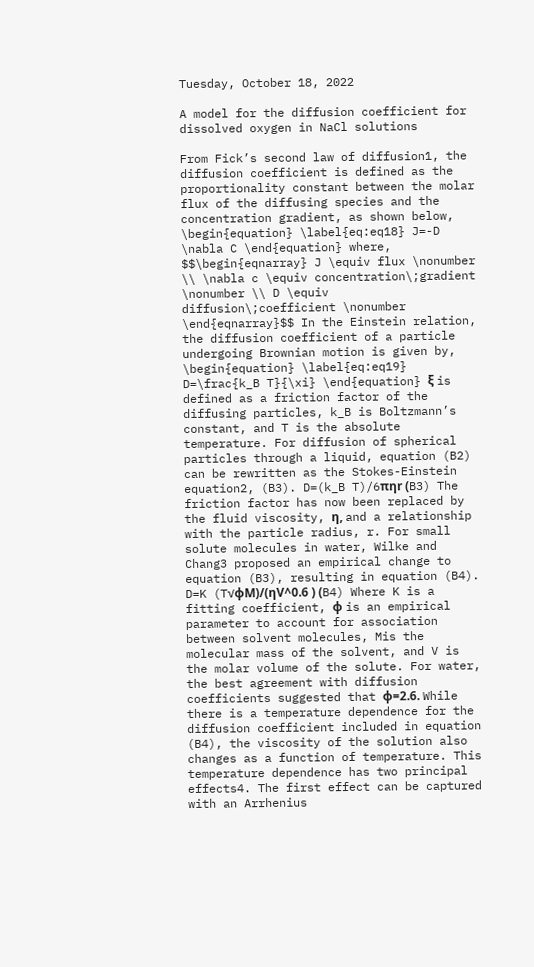Tuesday, October 18, 2022

A model for the diffusion coefficient for dissolved oxygen in NaCl solutions

From Fick’s second law of diffusion1, the diffusion coefficient is defined as the proportionality constant between the molar flux of the diffusing species and the concentration gradient, as shown below, \begin{equation} \label{eq:eq18} J=-D \nabla C \end{equation} where, $$\begin{eqnarray} J \equiv flux \nonumber \\ \nabla c \equiv concentration\;gradient \nonumber \\ D \equiv diffusion\;coefficient \nonumber \end{eqnarray}$$ In the Einstein relation, the diffusion coefficient of a particle undergoing Brownian motion is given by, \begin{equation} \label{eq:eq19} D=\frac{k_B T}{\xi} \end{equation} ξ is defined as a friction factor of the diffusing particles, k_B is Boltzmann’s constant, and T is the absolute temperature. For diffusion of spherical particles through a liquid, equation (B2) can be rewritten as the Stokes-Einstein equation2, (B3). D=(k_B T)/6πηr (B3) The friction factor has now been replaced by the fluid viscosity, η, and a relationship with the particle radius, r. For small solute molecules in water, Wilke and Chang3 proposed an empirical change to equation (B3), resulting in equation (B4). D=K (T√ϕM)/(ηV^0.6 ) (B4) Where K is a fitting coefficient, ϕ is an empirical parameter to account for association between solvent molecules, Mis the molecular mass of the solvent, and V is the molar volume of the solute. For water, the best agreement with diffusion coefficients suggested that ϕ=2.6. While there is a temperature dependence for the diffusion coefficient included in equation (B4), the viscosity of the solution also changes as a function of temperature. This temperature dependence has two principal effects4. The first effect can be captured with an Arrhenius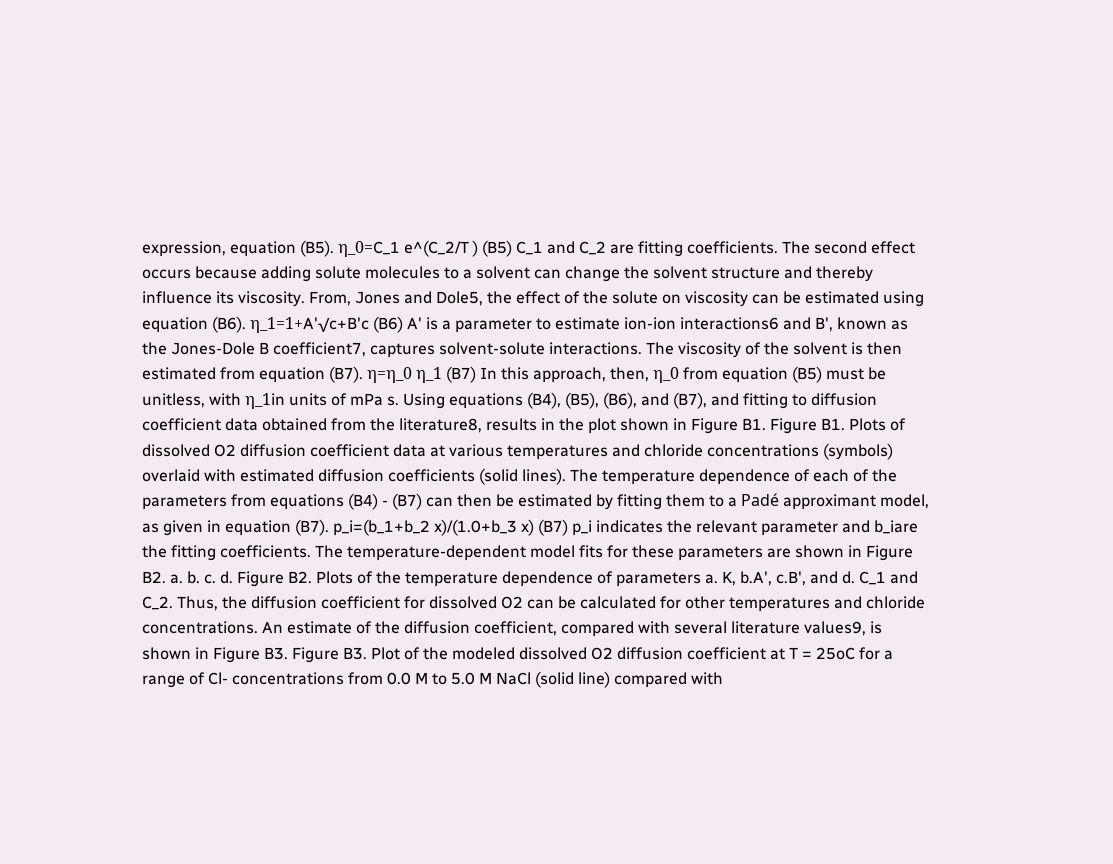expression, equation (B5). η_0=C_1 e^(C_2/T ) (B5) C_1 and C_2 are fitting coefficients. The second effect occurs because adding solute molecules to a solvent can change the solvent structure and thereby influence its viscosity. From, Jones and Dole5, the effect of the solute on viscosity can be estimated using equation (B6). η_1=1+A'√c+B'c (B6) A' is a parameter to estimate ion-ion interactions6 and B', known as the Jones-Dole B coefficient7, captures solvent-solute interactions. The viscosity of the solvent is then estimated from equation (B7). η=η_0 η_1 (B7) In this approach, then, η_0 from equation (B5) must be unitless, with η_1in units of mPa s. Using equations (B4), (B5), (B6), and (B7), and fitting to diffusion coefficient data obtained from the literature8, results in the plot shown in Figure B1. Figure B1. Plots of dissolved O2 diffusion coefficient data at various temperatures and chloride concentrations (symbols) overlaid with estimated diffusion coefficients (solid lines). The temperature dependence of each of the parameters from equations (B4) - (B7) can then be estimated by fitting them to a Padé approximant model, as given in equation (B7). p_i=(b_1+b_2 x)/(1.0+b_3 x) (B7) p_i indicates the relevant parameter and b_iare the fitting coefficients. The temperature-dependent model fits for these parameters are shown in Figure B2. a. b. c. d. Figure B2. Plots of the temperature dependence of parameters a. K, b.A', c.B', and d. C_1 and C_2. Thus, the diffusion coefficient for dissolved O2 can be calculated for other temperatures and chloride concentrations. An estimate of the diffusion coefficient, compared with several literature values9, is shown in Figure B3. Figure B3. Plot of the modeled dissolved O2 diffusion coefficient at T = 25oC for a range of Cl- concentrations from 0.0 M to 5.0 M NaCl (solid line) compared with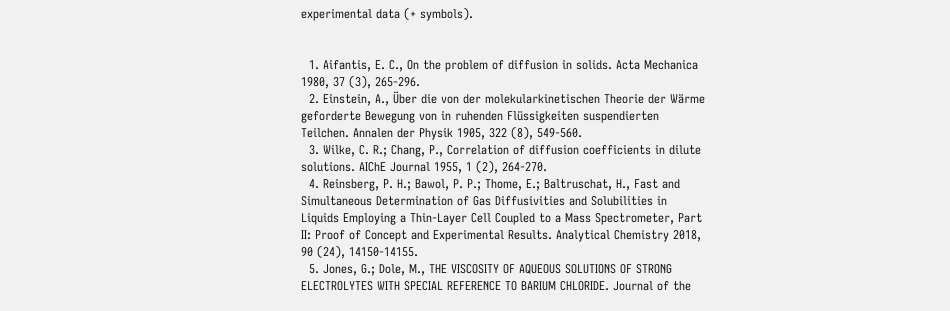experimental data (+ symbols).


  1. Aifantis, E. C., On the problem of diffusion in solids. Acta Mechanica 1980, 37 (3), 265-296.
  2. Einstein, A., Über die von der molekularkinetischen Theorie der Wärme geforderte Bewegung von in ruhenden Flüssigkeiten suspendierten Teilchen. Annalen der Physik 1905, 322 (8), 549-560.
  3. Wilke, C. R.; Chang, P., Correlation of diffusion coefficients in dilute solutions. AIChE Journal 1955, 1 (2), 264-270.
  4. Reinsberg, P. H.; Bawol, P. P.; Thome, E.; Baltruschat, H., Fast and Simultaneous Determination of Gas Diffusivities and Solubilities in Liquids Employing a Thin-Layer Cell Coupled to a Mass Spectrometer, Part II: Proof of Concept and Experimental Results. Analytical Chemistry 2018, 90 (24), 14150-14155.
  5. Jones, G.; Dole, M., THE VISCOSITY OF AQUEOUS SOLUTIONS OF STRONG ELECTROLYTES WITH SPECIAL REFERENCE TO BARIUM CHLORIDE. Journal of the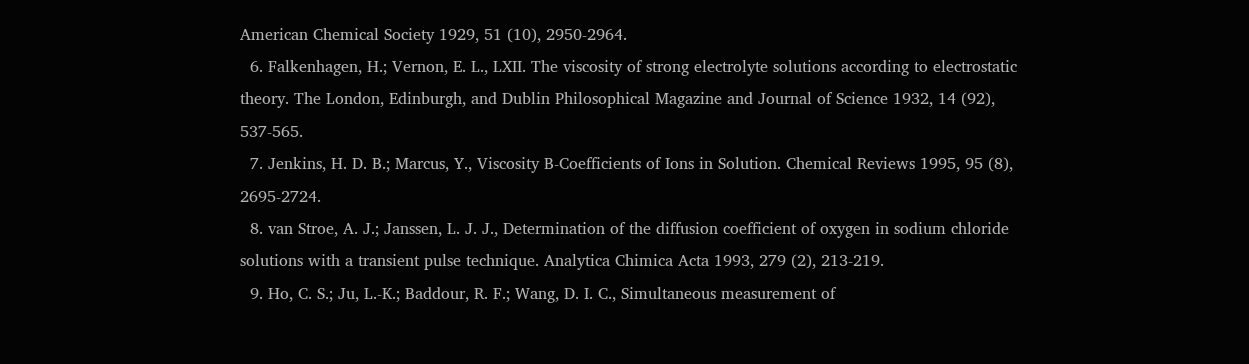American Chemical Society 1929, 51 (10), 2950-2964.
  6. Falkenhagen, H.; Vernon, E. L., LXII. The viscosity of strong electrolyte solutions according to electrostatic theory. The London, Edinburgh, and Dublin Philosophical Magazine and Journal of Science 1932, 14 (92), 537-565.
  7. Jenkins, H. D. B.; Marcus, Y., Viscosity B-Coefficients of Ions in Solution. Chemical Reviews 1995, 95 (8), 2695-2724.
  8. van Stroe, A. J.; Janssen, L. J. J., Determination of the diffusion coefficient of oxygen in sodium chloride solutions with a transient pulse technique. Analytica Chimica Acta 1993, 279 (2), 213-219.
  9. Ho, C. S.; Ju, L.-K.; Baddour, R. F.; Wang, D. I. C., Simultaneous measurement of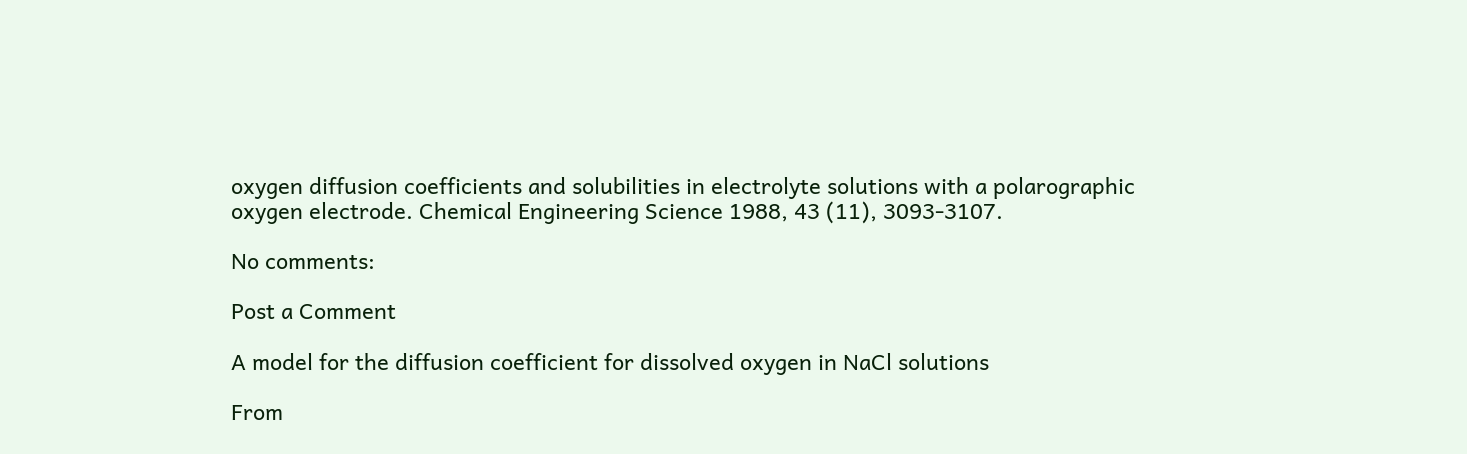oxygen diffusion coefficients and solubilities in electrolyte solutions with a polarographic oxygen electrode. Chemical Engineering Science 1988, 43 (11), 3093-3107.

No comments:

Post a Comment

A model for the diffusion coefficient for dissolved oxygen in NaCl solutions

From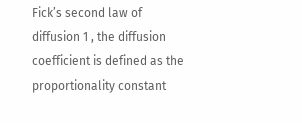Fick’s second law of diffusion 1 , the diffusion coefficient is defined as the proportionality constant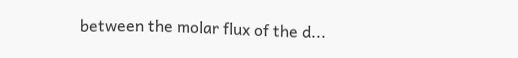between the molar flux of the d...